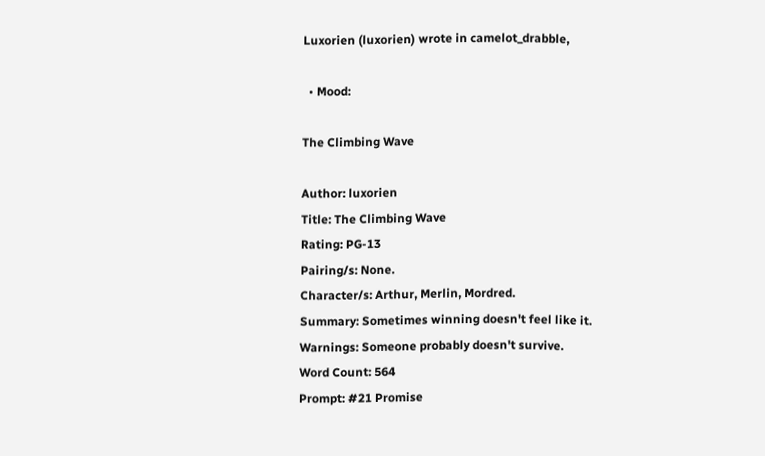Luxorien (luxorien) wrote in camelot_drabble,

  • Mood:

The Climbing Wave

Author: luxorien
Title: The Climbing Wave
Rating: PG-13
Pairing/s: None.
Character/s: Arthur, Merlin, Mordred.
Summary: Sometimes winning doesn't feel like it.
Warnings: Someone probably doesn't survive.
Word Count: 564
Prompt: #21 Promise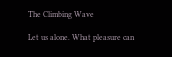The Climbing Wave

Let us alone. What pleasure can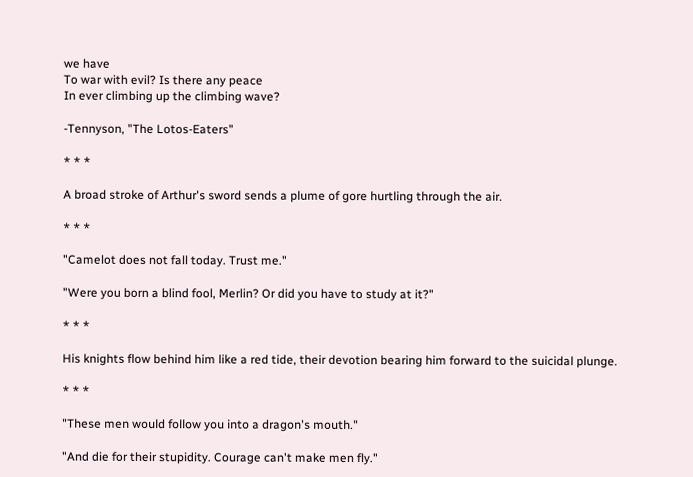we have
To war with evil? Is there any peace
In ever climbing up the climbing wave?

-Tennyson, "The Lotos-Eaters"

* * *

A broad stroke of Arthur's sword sends a plume of gore hurtling through the air.

* * *

"Camelot does not fall today. Trust me."

"Were you born a blind fool, Merlin? Or did you have to study at it?"

* * *

His knights flow behind him like a red tide, their devotion bearing him forward to the suicidal plunge.

* * *

"These men would follow you into a dragon's mouth."

"And die for their stupidity. Courage can't make men fly."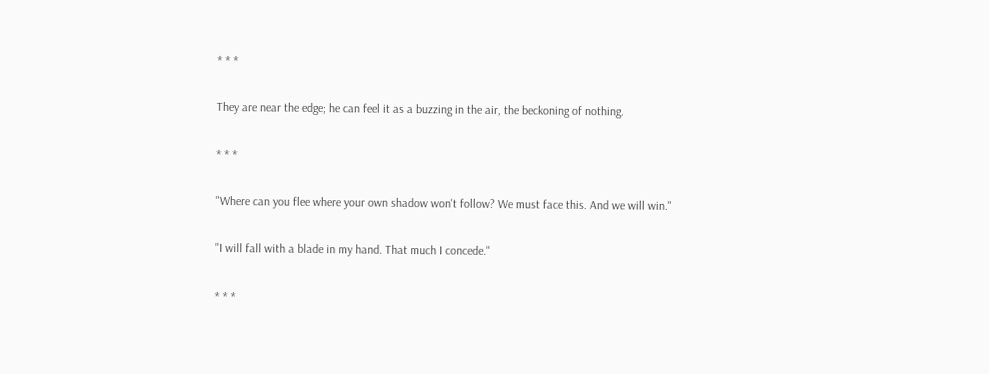* * *

They are near the edge; he can feel it as a buzzing in the air, the beckoning of nothing.

* * *

"Where can you flee where your own shadow won't follow? We must face this. And we will win."

"I will fall with a blade in my hand. That much I concede."

* * *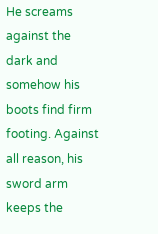He screams against the dark and somehow his boots find firm footing. Against all reason, his sword arm keeps the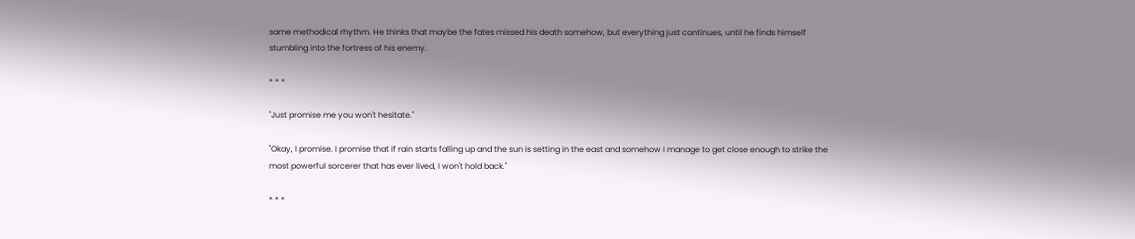same methodical rhythm. He thinks that maybe the fates missed his death somehow, but everything just continues, until he finds himself stumbling into the fortress of his enemy.

* * *

"Just promise me you won't hesitate."

"Okay, I promise. I promise that if rain starts falling up and the sun is setting in the east and somehow I manage to get close enough to strike the most powerful sorcerer that has ever lived, I won't hold back."

* * *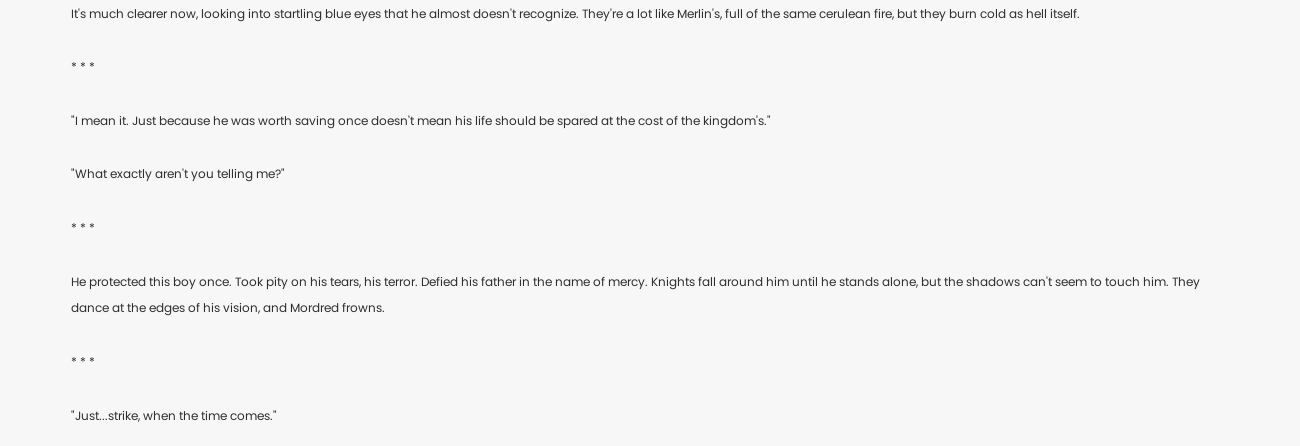It's much clearer now, looking into startling blue eyes that he almost doesn't recognize. They're a lot like Merlin's, full of the same cerulean fire, but they burn cold as hell itself.

* * *

"I mean it. Just because he was worth saving once doesn't mean his life should be spared at the cost of the kingdom's."

"What exactly aren't you telling me?"

* * *

He protected this boy once. Took pity on his tears, his terror. Defied his father in the name of mercy. Knights fall around him until he stands alone, but the shadows can't seem to touch him. They dance at the edges of his vision, and Mordred frowns.

* * *

"Just...strike, when the time comes."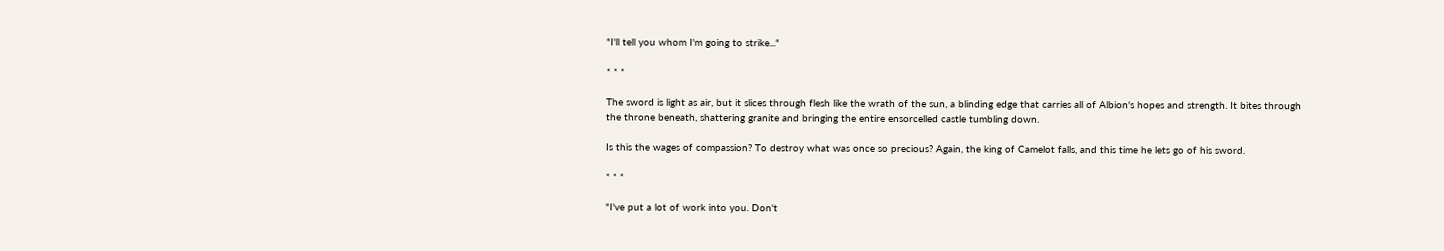"I'll tell you whom I'm going to strike..."

* * *

The sword is light as air, but it slices through flesh like the wrath of the sun, a blinding edge that carries all of Albion's hopes and strength. It bites through the throne beneath, shattering granite and bringing the entire ensorcelled castle tumbling down.

Is this the wages of compassion? To destroy what was once so precious? Again, the king of Camelot falls, and this time he lets go of his sword.

* * *

"I've put a lot of work into you. Don't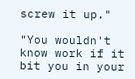screw it up."

"You wouldn't know work if it bit you in your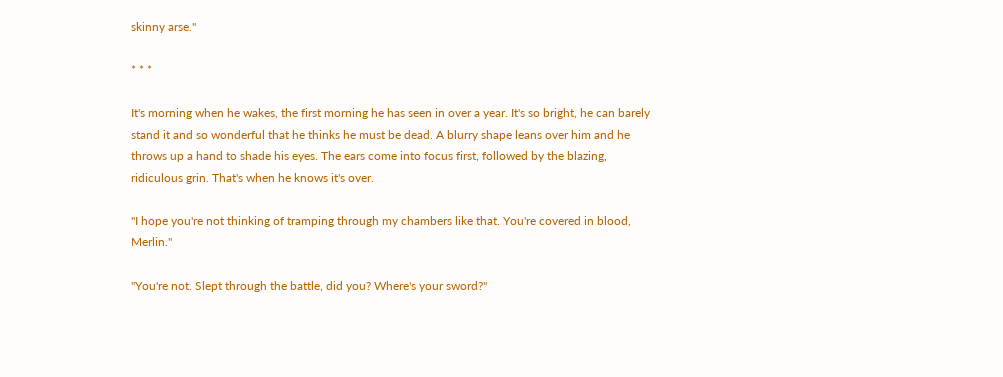skinny arse."

* * *

It's morning when he wakes, the first morning he has seen in over a year. It's so bright, he can barely stand it and so wonderful that he thinks he must be dead. A blurry shape leans over him and he throws up a hand to shade his eyes. The ears come into focus first, followed by the blazing, ridiculous grin. That's when he knows it's over.

"I hope you're not thinking of tramping through my chambers like that. You're covered in blood, Merlin."

"You're not. Slept through the battle, did you? Where's your sword?"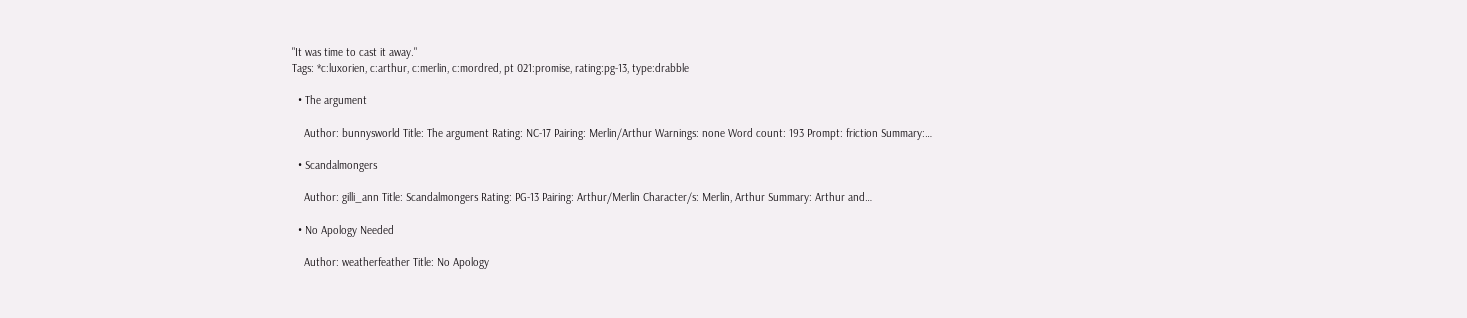"It was time to cast it away."
Tags: *c:luxorien, c:arthur, c:merlin, c:mordred, pt 021:promise, rating:pg-13, type:drabble

  • The argument

    Author: bunnysworld Title: The argument Rating: NC-17 Pairing: Merlin/Arthur Warnings: none Word count: 193 Prompt: friction Summary:…

  • Scandalmongers

    Author: gilli_ann Title: Scandalmongers Rating: PG-13 Pairing: Arthur/Merlin Character/s: Merlin, Arthur Summary: Arthur and…

  • No Apology Needed

    Author: weatherfeather Title: No Apology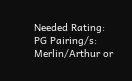Needed Rating: PG Pairing/s: Merlin/Arthur or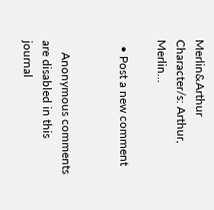Merlin&Arthur Character/s: Arthur, Merlin…

  • Post a new comment


    Anonymous comments are disabled in this journal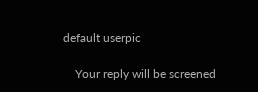default userpic

    Your reply will be screened